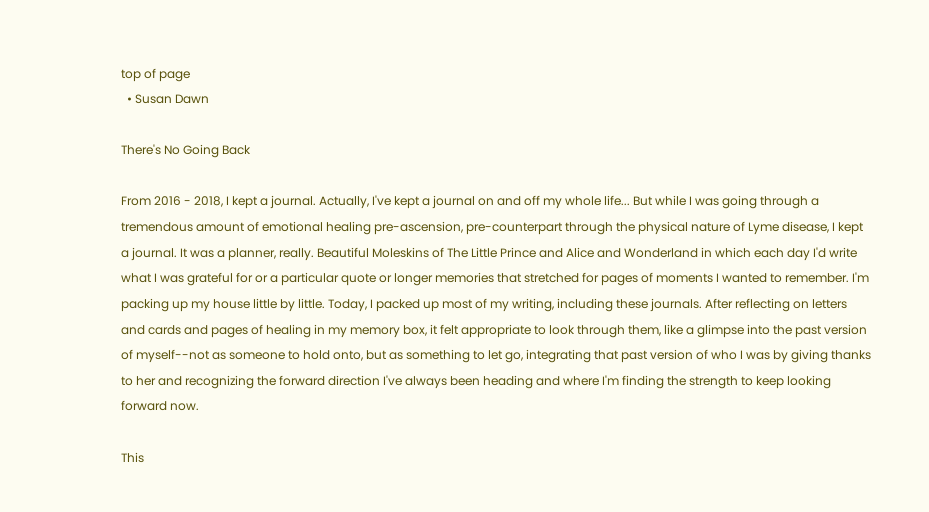top of page
  • Susan Dawn

There's No Going Back

From 2016 - 2018, I kept a journal. Actually, I've kept a journal on and off my whole life... But while I was going through a tremendous amount of emotional healing pre-ascension, pre-counterpart through the physical nature of Lyme disease, I kept a journal. It was a planner, really. Beautiful Moleskins of The Little Prince and Alice and Wonderland in which each day I'd write what I was grateful for or a particular quote or longer memories that stretched for pages of moments I wanted to remember. I'm packing up my house little by little. Today, I packed up most of my writing, including these journals. After reflecting on letters and cards and pages of healing in my memory box, it felt appropriate to look through them, like a glimpse into the past version of myself--not as someone to hold onto, but as something to let go, integrating that past version of who I was by giving thanks to her and recognizing the forward direction I've always been heading and where I'm finding the strength to keep looking forward now.

This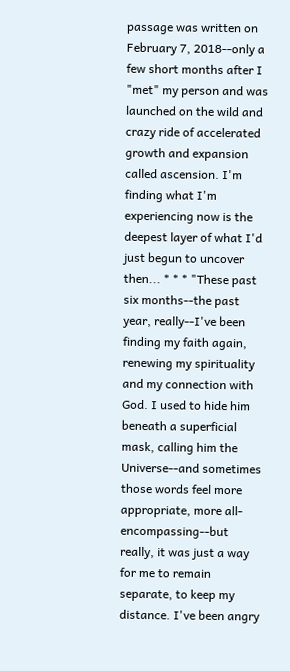passage was written on February 7, 2018--only a few short months after I "met" my person and was launched on the wild and crazy ride of accelerated growth and expansion called ascension. I'm finding what I'm experiencing now is the deepest layer of what I'd just begun to uncover then... * * * "These past six months--the past year, really--I've been finding my faith again, renewing my spirituality and my connection with God. I used to hide him beneath a superficial mask, calling him the Universe--and sometimes those words feel more appropriate, more all-encompassing--but really, it was just a way for me to remain separate, to keep my distance. I've been angry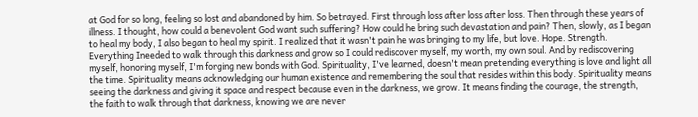at God for so long, feeling so lost and abandoned by him. So betrayed. First through loss after loss after loss. Then through these years of illness. I thought, how could a benevolent God want such suffering? How could he bring such devastation and pain? Then, slowly, as I began to heal my body, I also began to heal my spirit. I realized that it wasn't pain he was bringing to my life, but love. Hope. Strength. Everything Ineeded to walk through this darkness and grow so I could rediscover myself, my worth, my own soul. And by rediscovering myself, honoring myself, I'm forging new bonds with God. Spirituality, I've learned, doesn't mean pretending everything is love and light all the time. Spirituality means acknowledging our human existence and remembering the soul that resides within this body. Spirituality means seeing the darkness and giving it space and respect because even in the darkness, we grow. It means finding the courage, the strength, the faith to walk through that darkness, knowing we are never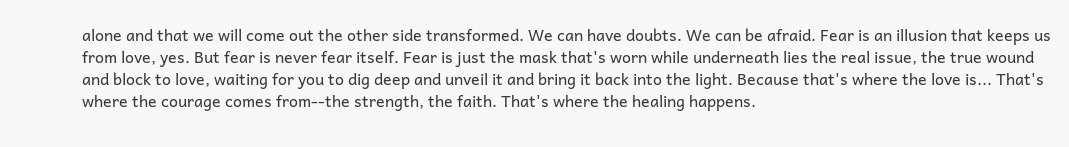alone and that we will come out the other side transformed. We can have doubts. We can be afraid. Fear is an illusion that keeps us from love, yes. But fear is never fear itself. Fear is just the mask that's worn while underneath lies the real issue, the true wound and block to love, waiting for you to dig deep and unveil it and bring it back into the light. Because that's where the love is... That's where the courage comes from--the strength, the faith. That's where the healing happens.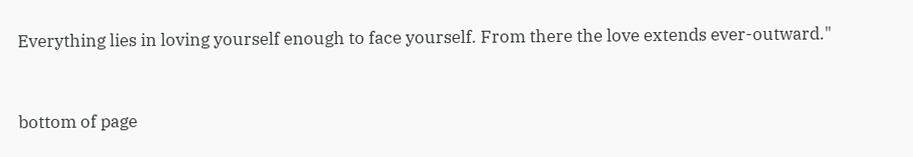Everything lies in loving yourself enough to face yourself. From there the love extends ever-outward."


bottom of page